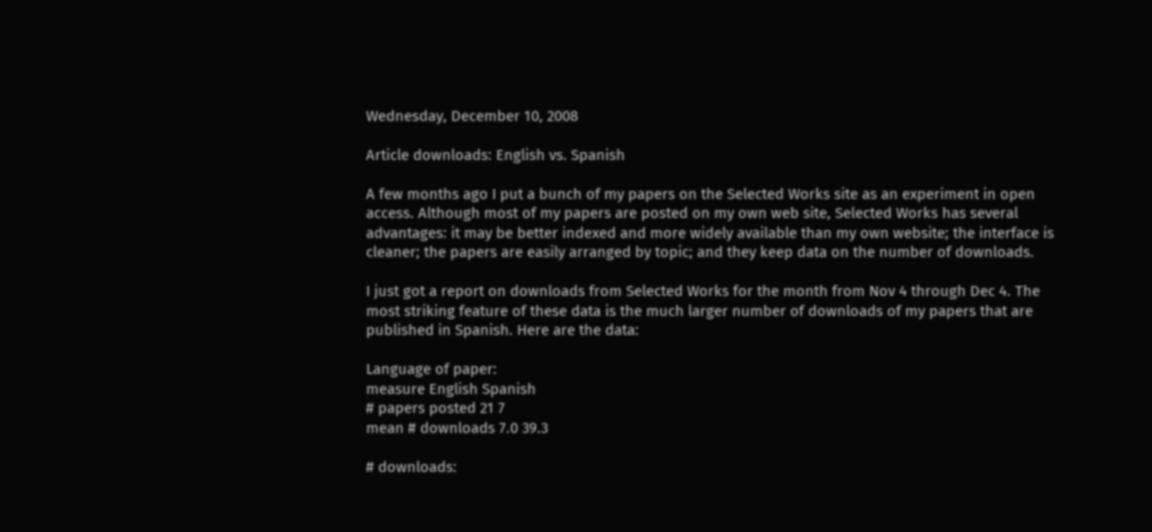Wednesday, December 10, 2008

Article downloads: English vs. Spanish

A few months ago I put a bunch of my papers on the Selected Works site as an experiment in open access. Although most of my papers are posted on my own web site, Selected Works has several advantages: it may be better indexed and more widely available than my own website; the interface is cleaner; the papers are easily arranged by topic; and they keep data on the number of downloads.

I just got a report on downloads from Selected Works for the month from Nov 4 through Dec 4. The most striking feature of these data is the much larger number of downloads of my papers that are published in Spanish. Here are the data:

Language of paper:
measure English Spanish
# papers posted 21 7
mean # downloads 7.0 39.3

# downloads: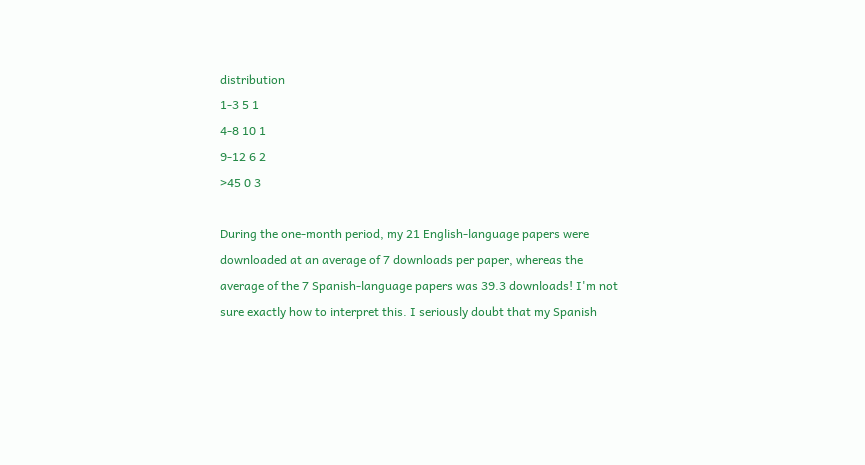distribution
1-3 5 1
4-8 10 1
9-12 6 2
>45 0 3

During the one-month period, my 21 English-language papers were downloaded at an average of 7 downloads per paper, whereas the average of the 7 Spanish-language papers was 39.3 downloads! I'm not sure exactly how to interpret this. I seriously doubt that my Spanish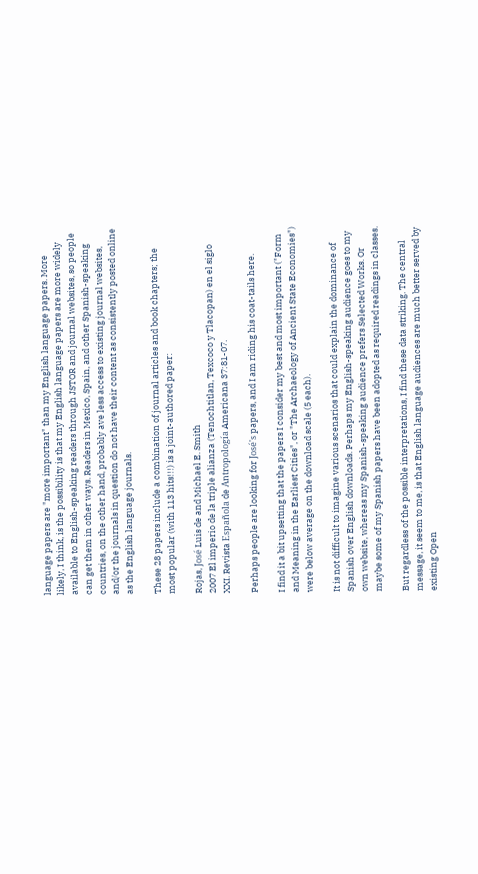language papers are "more important" than my English language papers. More likely, I think, is the possibility is that my English language papers are more widely available to English-speaking readers through JSTOR and journal websites, so people can get them in other ways. Readers in Mexico, Spain, and other Spanish-speaking countries, on the other hand, probably ave less access to existing journal websites, and/or the journals in question do not have their content as consistently posted online as the English language journals.

These 28 papers include a combination of journal articles and book chapters; the most popular (with 113 hits!!!) is a joint-authored paper:

Rojas, José Luis de and Michael E. Smith
2007 El imperio de la triple alianza (Tenochtitlan, Texcoco y Tlacopan) en el siglo XXI. Revista Española de Antropología Americana 37:81-07.

Perhaps people are looking for José's papers, and I am riding his coat-tails here.

I find it a bit upsetting that the papers I consider my best and most important ("Form and Meaning in the Earliest Cities", or "The Archaeology of Ancient State Economies") were below average on the download scale (5 each).

It is not difficult to imagine various scenarios that could explain the dominance of Spanish over English downloads. Perhaps my English-speaking audience goes to my own website, whereas my Spanish-speaking audience prefers Selected Works. Or maybe some of my Spanish papers have been adopted as required readings in classes.

But regardless of the possible interpretations, I find these data striking. The central message, it seem to me, is that English language audiences are much better served by existing Open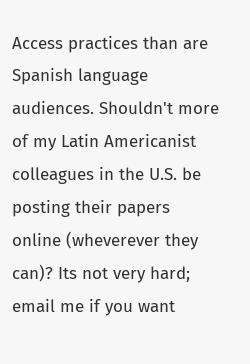Access practices than are Spanish language audiences. Shouldn't more of my Latin Americanist colleagues in the U.S. be posting their papers online (wheverever they can)? Its not very hard; email me if you want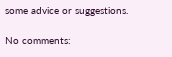some advice or suggestions.

No comments: